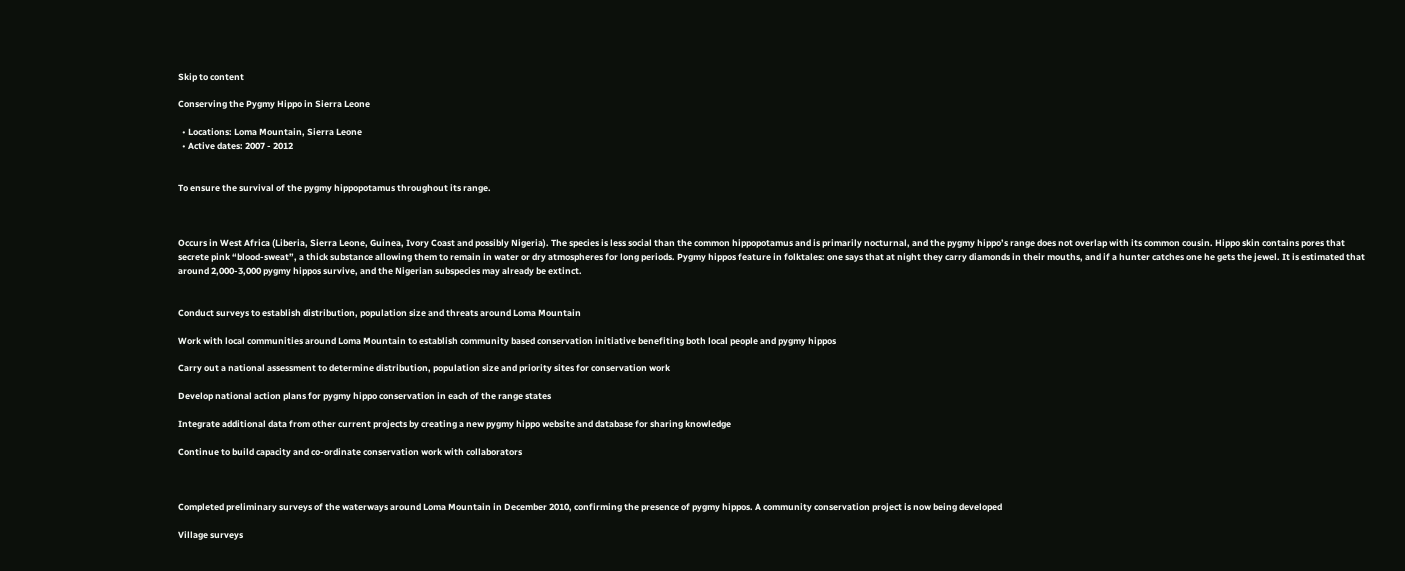Skip to content

Conserving the Pygmy Hippo in Sierra Leone

  • Locations: Loma Mountain, Sierra Leone
  • Active dates: 2007 - 2012


To ensure the survival of the pygmy hippopotamus throughout its range.



Occurs in West Africa (Liberia, Sierra Leone, Guinea, Ivory Coast and possibly Nigeria). The species is less social than the common hippopotamus and is primarily nocturnal, and the pygmy hippo’s range does not overlap with its common cousin. Hippo skin contains pores that secrete pink “blood-sweat”, a thick substance allowing them to remain in water or dry atmospheres for long periods. Pygmy hippos feature in folktales: one says that at night they carry diamonds in their mouths, and if a hunter catches one he gets the jewel. It is estimated that around 2,000-3,000 pygmy hippos survive, and the Nigerian subspecies may already be extinct.


Conduct surveys to establish distribution, population size and threats around Loma Mountain

Work with local communities around Loma Mountain to establish community based conservation initiative benefiting both local people and pygmy hippos

Carry out a national assessment to determine distribution, population size and priority sites for conservation work

Develop national action plans for pygmy hippo conservation in each of the range states

Integrate additional data from other current projects by creating a new pygmy hippo website and database for sharing knowledge

Continue to build capacity and co-ordinate conservation work with collaborators



Completed preliminary surveys of the waterways around Loma Mountain in December 2010, confirming the presence of pygmy hippos. A community conservation project is now being developed

Village surveys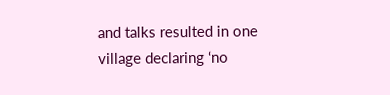and talks resulted in one village declaring ‘no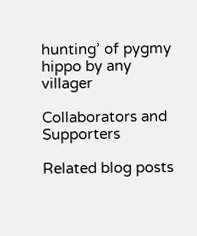hunting’ of pygmy hippo by any villager

Collaborators and Supporters

Related blog posts